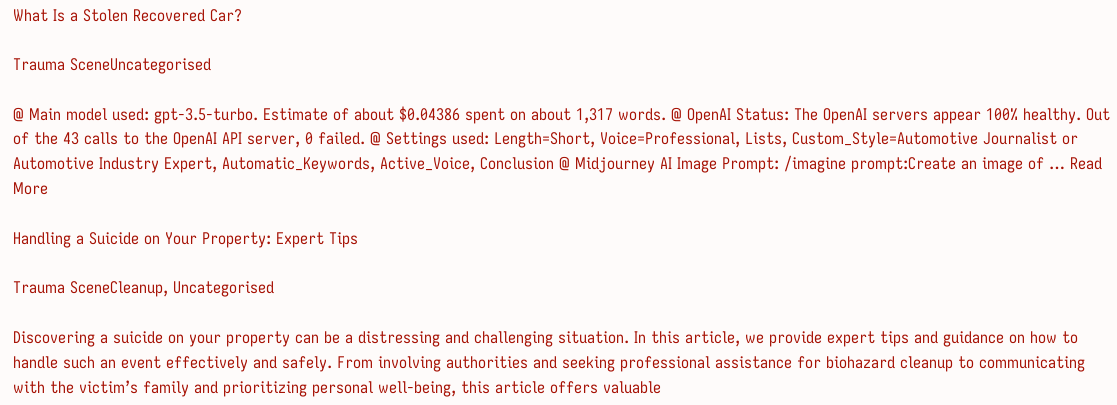What Is a Stolen Recovered Car?

Trauma SceneUncategorised

@ Main model used: gpt-3.5-turbo. Estimate of about $0.04386 spent on about 1,317 words. @ OpenAI Status: The OpenAI servers appear 100% healthy. Out of the 43 calls to the OpenAI API server, 0 failed. @ Settings used: Length=Short, Voice=Professional, Lists, Custom_Style=Automotive Journalist or Automotive Industry Expert, Automatic_Keywords, Active_Voice, Conclusion @ Midjourney AI Image Prompt: /imagine prompt:Create an image of … Read More

Handling a Suicide on Your Property: Expert Tips

Trauma SceneCleanup, Uncategorised

Discovering a suicide on your property can be a distressing and challenging situation. In this article, we provide expert tips and guidance on how to handle such an event effectively and safely. From involving authorities and seeking professional assistance for biohazard cleanup to communicating with the victim’s family and prioritizing personal well-being, this article offers valuable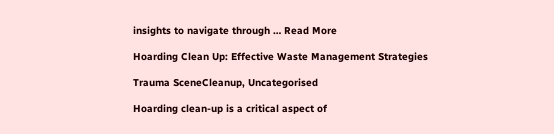insights to navigate through … Read More

Hoarding Clean Up: Effective Waste Management Strategies

Trauma SceneCleanup, Uncategorised

Hoarding clean-up is a critical aspect of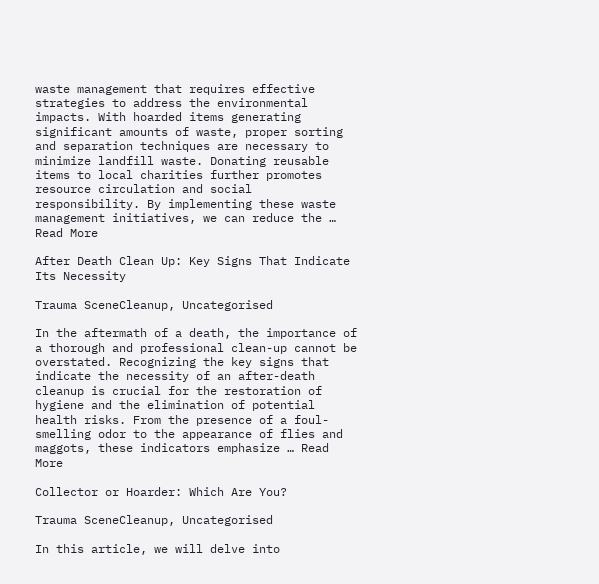waste management that requires effective strategies to address the environmental impacts. With hoarded items generating significant amounts of waste, proper sorting and separation techniques are necessary to minimize landfill waste. Donating reusable items to local charities further promotes resource circulation and social responsibility. By implementing these waste management initiatives, we can reduce the … Read More

After Death Clean Up: Key Signs That Indicate Its Necessity

Trauma SceneCleanup, Uncategorised

In the aftermath of a death, the importance of a thorough and professional clean-up cannot be overstated. Recognizing the key signs that indicate the necessity of an after-death cleanup is crucial for the restoration of hygiene and the elimination of potential health risks. From the presence of a foul-smelling odor to the appearance of flies and maggots, these indicators emphasize … Read More

Collector or Hoarder: Which Are You?

Trauma SceneCleanup, Uncategorised

In this article, we will delve into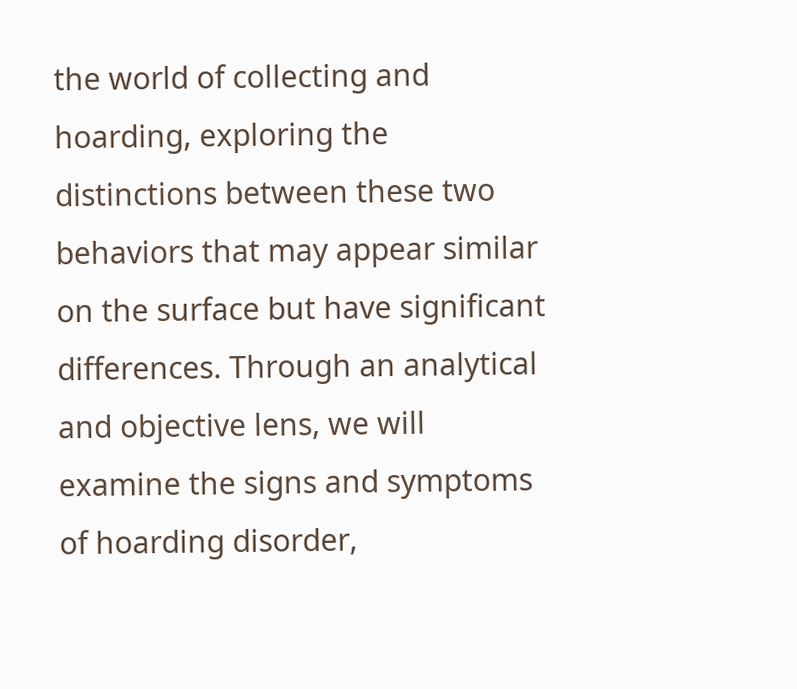the world of collecting and hoarding, exploring the distinctions between these two behaviors that may appear similar on the surface but have significant differences. Through an analytical and objective lens, we will examine the signs and symptoms of hoarding disorder,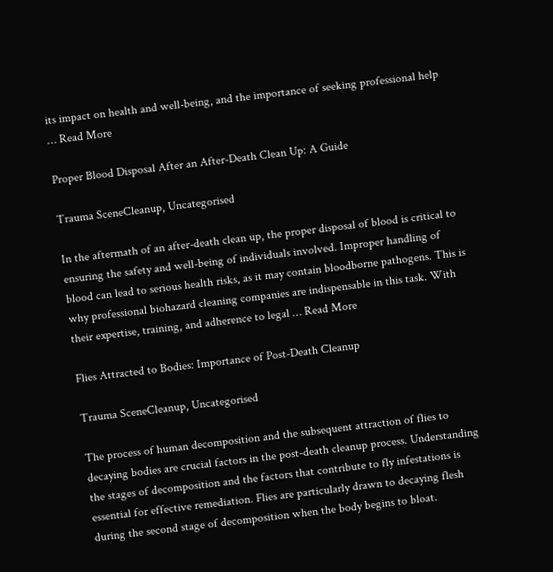its impact on health and well-being, and the importance of seeking professional help … Read More

Proper Blood Disposal After an After-Death Clean Up: A Guide

Trauma SceneCleanup, Uncategorised

In the aftermath of an after-death clean up, the proper disposal of blood is critical to ensuring the safety and well-being of individuals involved. Improper handling of blood can lead to serious health risks, as it may contain bloodborne pathogens. This is why professional biohazard cleaning companies are indispensable in this task. With their expertise, training, and adherence to legal … Read More

Flies Attracted to Bodies: Importance of Post-Death Cleanup

Trauma SceneCleanup, Uncategorised

The process of human decomposition and the subsequent attraction of flies to decaying bodies are crucial factors in the post-death cleanup process. Understanding the stages of decomposition and the factors that contribute to fly infestations is essential for effective remediation. Flies are particularly drawn to decaying flesh during the second stage of decomposition when the body begins to bloat.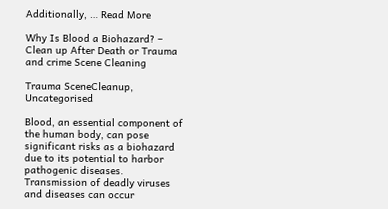Additionally, … Read More

Why Is Blood a Biohazard? – Clean up After Death or Trauma and crime Scene Cleaning

Trauma SceneCleanup, Uncategorised

Blood, an essential component of the human body, can pose significant risks as a biohazard due to its potential to harbor pathogenic diseases. Transmission of deadly viruses and diseases can occur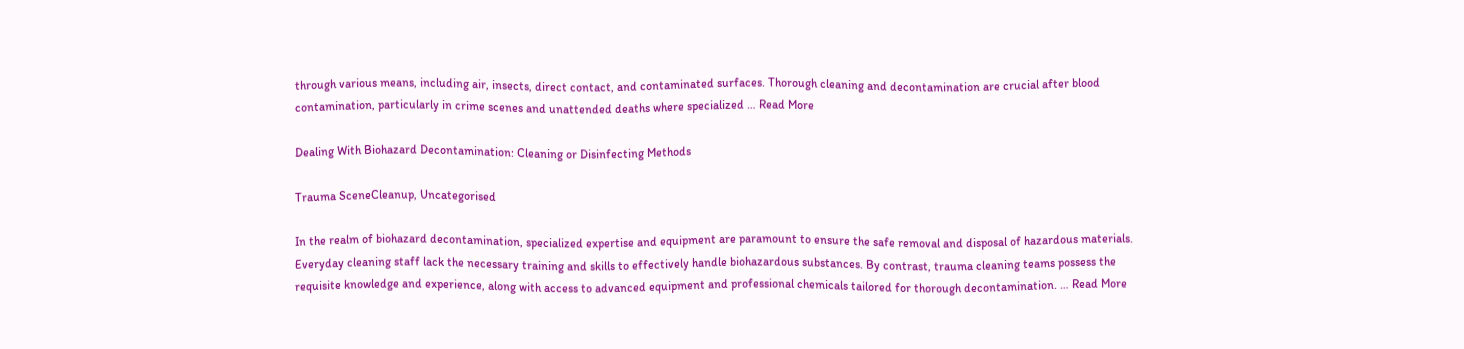through various means, including air, insects, direct contact, and contaminated surfaces. Thorough cleaning and decontamination are crucial after blood contamination, particularly in crime scenes and unattended deaths where specialized … Read More

Dealing With Biohazard Decontamination: Cleaning or Disinfecting Methods

Trauma SceneCleanup, Uncategorised

In the realm of biohazard decontamination, specialized expertise and equipment are paramount to ensure the safe removal and disposal of hazardous materials. Everyday cleaning staff lack the necessary training and skills to effectively handle biohazardous substances. By contrast, trauma cleaning teams possess the requisite knowledge and experience, along with access to advanced equipment and professional chemicals tailored for thorough decontamination. … Read More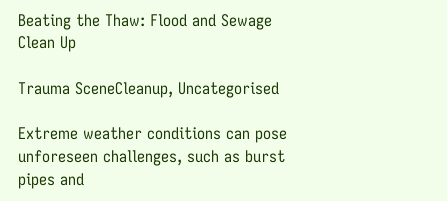Beating the Thaw: Flood and Sewage Clean Up

Trauma SceneCleanup, Uncategorised

Extreme weather conditions can pose unforeseen challenges, such as burst pipes and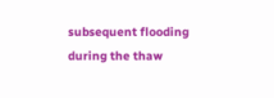subsequent flooding during the thaw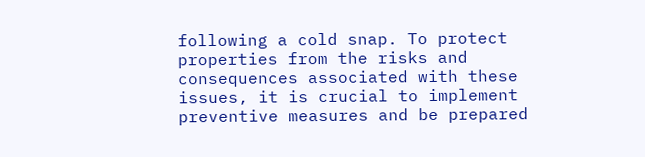following a cold snap. To protect properties from the risks and consequences associated with these issues, it is crucial to implement preventive measures and be prepared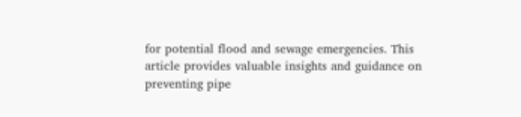for potential flood and sewage emergencies. This article provides valuable insights and guidance on preventing pipe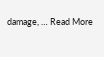damage, … Read More